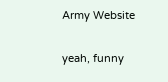Army Website

yeah, funny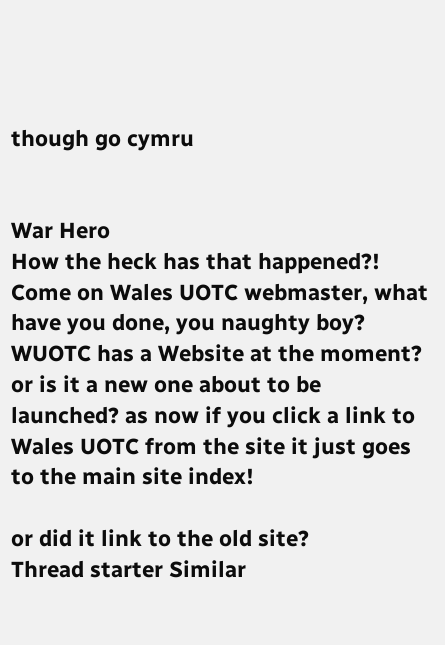though go cymru


War Hero
How the heck has that happened?!
Come on Wales UOTC webmaster, what have you done, you naughty boy?
WUOTC has a Website at the moment? or is it a new one about to be launched? as now if you click a link to Wales UOTC from the site it just goes to the main site index!

or did it link to the old site?
Thread starter Similar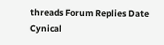threads Forum Replies Date
Cynical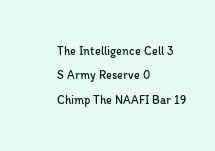The Intelligence Cell 3
S Army Reserve 0
Chimp The NAAFI Bar 19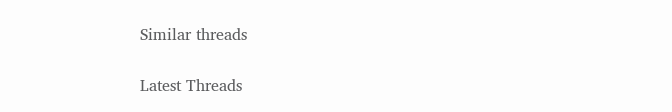Similar threads

Latest Threads